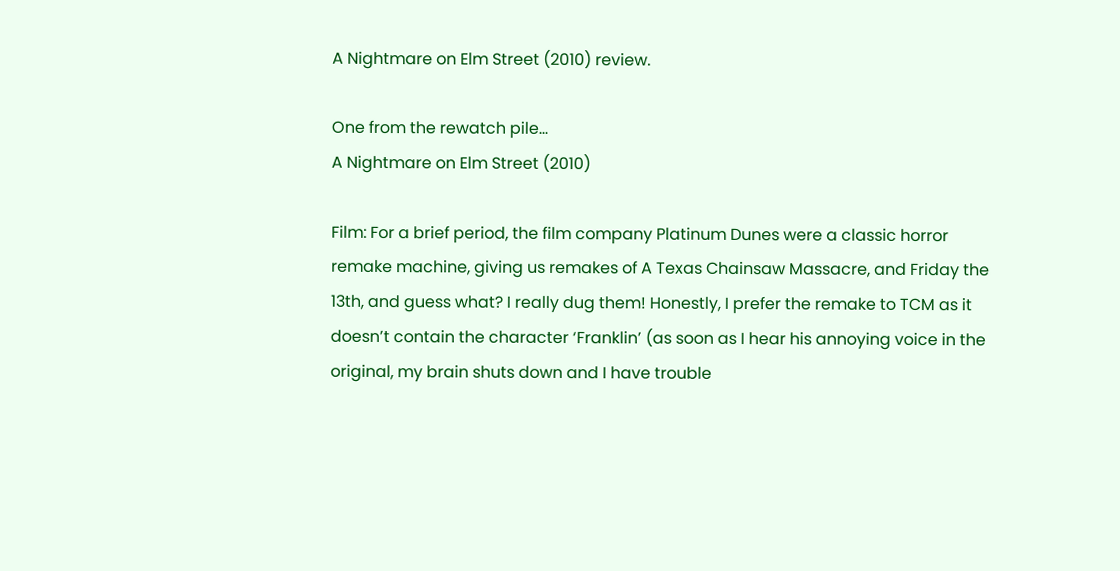A Nightmare on Elm Street (2010) review.

One from the rewatch pile…
A Nightmare on Elm Street (2010)

Film: For a brief period, the film company Platinum Dunes were a classic horror remake machine, giving us remakes of A Texas Chainsaw Massacre, and Friday the 13th, and guess what? I really dug them! Honestly, I prefer the remake to TCM as it doesn’t contain the character ‘Franklin’ (as soon as I hear his annoying voice in the original, my brain shuts down and I have trouble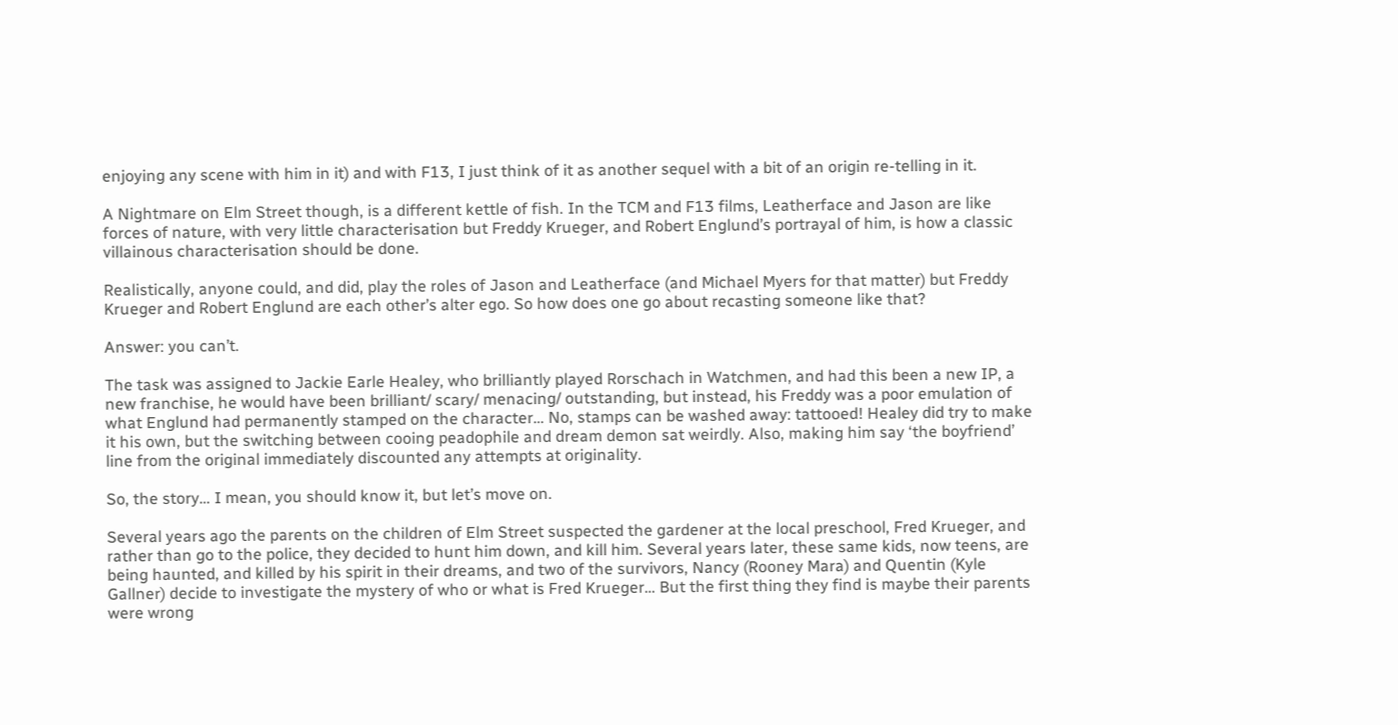enjoying any scene with him in it) and with F13, I just think of it as another sequel with a bit of an origin re-telling in it.

A Nightmare on Elm Street though, is a different kettle of fish. In the TCM and F13 films, Leatherface and Jason are like forces of nature, with very little characterisation but Freddy Krueger, and Robert Englund’s portrayal of him, is how a classic villainous characterisation should be done.

Realistically, anyone could, and did, play the roles of Jason and Leatherface (and Michael Myers for that matter) but Freddy Krueger and Robert Englund are each other’s alter ego. So how does one go about recasting someone like that?

Answer: you can’t.

The task was assigned to Jackie Earle Healey, who brilliantly played Rorschach in Watchmen, and had this been a new IP, a new franchise, he would have been brilliant/ scary/ menacing/ outstanding, but instead, his Freddy was a poor emulation of what Englund had permanently stamped on the character… No, stamps can be washed away: tattooed! Healey did try to make it his own, but the switching between cooing peadophile and dream demon sat weirdly. Also, making him say ‘the boyfriend’ line from the original immediately discounted any attempts at originality.

So, the story… I mean, you should know it, but let’s move on.

Several years ago the parents on the children of Elm Street suspected the gardener at the local preschool, Fred Krueger, and rather than go to the police, they decided to hunt him down, and kill him. Several years later, these same kids, now teens, are being haunted, and killed by his spirit in their dreams, and two of the survivors, Nancy (Rooney Mara) and Quentin (Kyle Gallner) decide to investigate the mystery of who or what is Fred Krueger… But the first thing they find is maybe their parents were wrong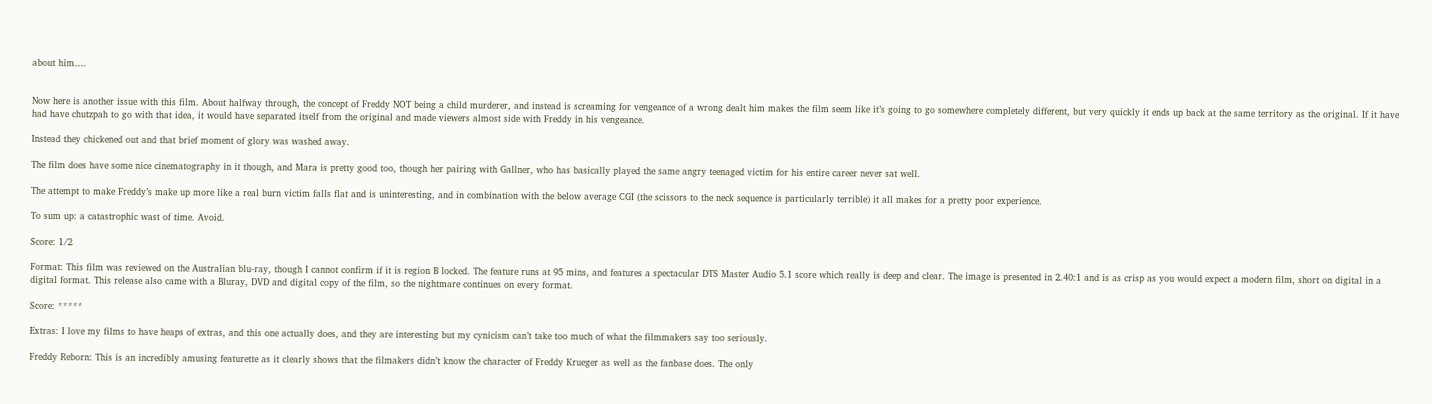about him….


Now here is another issue with this film. About halfway through, the concept of Freddy NOT being a child murderer, and instead is screaming for vengeance of a wrong dealt him makes the film seem like it’s going to go somewhere completely different, but very quickly it ends up back at the same territory as the original. If it have had have chutzpah to go with that idea, it would have separated itself from the original and made viewers almost side with Freddy in his vengeance.

Instead they chickened out and that brief moment of glory was washed away.

The film does have some nice cinematography in it though, and Mara is pretty good too, though her pairing with Gallner, who has basically played the same angry teenaged victim for his entire career never sat well.

The attempt to make Freddy’s make up more like a real burn victim falls flat and is uninteresting, and in combination with the below average CGI (the scissors to the neck sequence is particularly terrible) it all makes for a pretty poor experience.

To sum up: a catastrophic wast of time. Avoid.

Score: 1/2

Format: This film was reviewed on the Australian blu-ray, though I cannot confirm if it is region B locked. The feature runs at 95 mins, and features a spectacular DTS Master Audio 5.1 score which really is deep and clear. The image is presented in 2.40:1 and is as crisp as you would expect a modern film, short on digital in a digital format. This release also came with a Bluray, DVD and digital copy of the film, so the nightmare continues on every format.

Score: *****

Extras: I love my films to have heaps of extras, and this one actually does, and they are interesting but my cynicism can’t take too much of what the filmmakers say too seriously.

Freddy Reborn: This is an incredibly amusing featurette as it clearly shows that the filmakers didn’t know the character of Freddy Krueger as well as the fanbase does. The only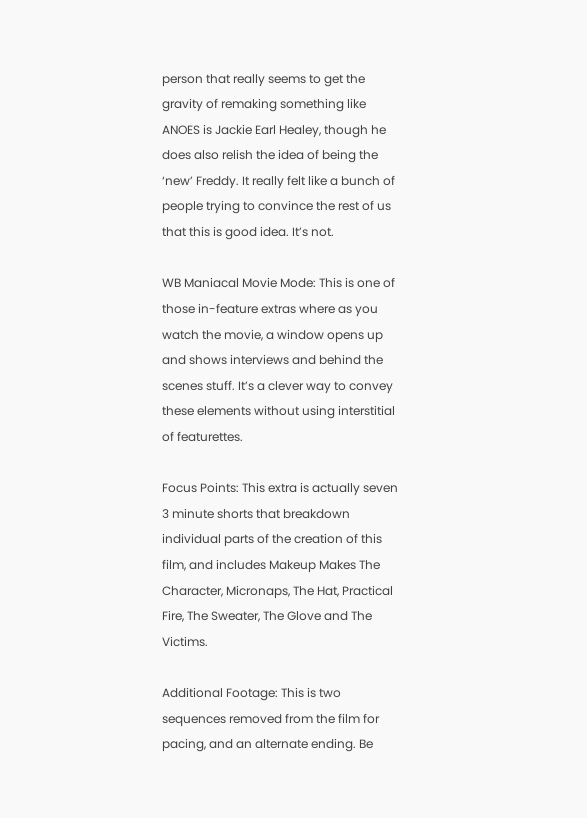person that really seems to get the gravity of remaking something like ANOES is Jackie Earl Healey, though he does also relish the idea of being the ‘new’ Freddy. It really felt like a bunch of people trying to convince the rest of us that this is good idea. It’s not.

WB Maniacal Movie Mode: This is one of those in-feature extras where as you watch the movie, a window opens up and shows interviews and behind the scenes stuff. It’s a clever way to convey these elements without using interstitial of featurettes.

Focus Points: This extra is actually seven 3 minute shorts that breakdown individual parts of the creation of this film, and includes Makeup Makes The Character, Micronaps, The Hat, Practical Fire, The Sweater, The Glove and The Victims.

Additional Footage: This is two sequences removed from the film for pacing, and an alternate ending. Be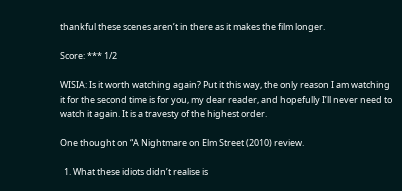thankful these scenes aren’t in there as it makes the film longer.

Score: *** 1/2

WISIA: Is it worth watching again? Put it this way, the only reason I am watching it for the second time is for you, my dear reader, and hopefully I’ll never need to watch it again. It is a travesty of the highest order.

One thought on “A Nightmare on Elm Street (2010) review.

  1. What these idiots didn’t realise is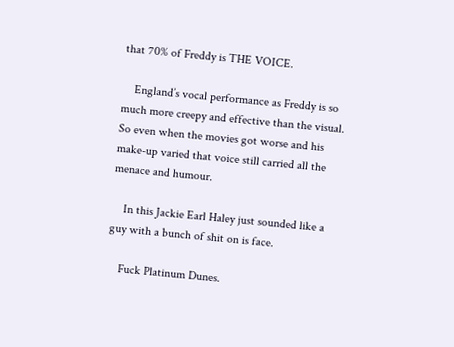that 70% of Freddy is THE VOICE.

    England’s vocal performance as Freddy is so much more creepy and effective than the visual. So even when the movies got worse and his make-up varied that voice still carried all the menace and humour.

    In this Jackie Earl Haley just sounded like a guy with a bunch of shit on is face.

    Fuck Platinum Dunes.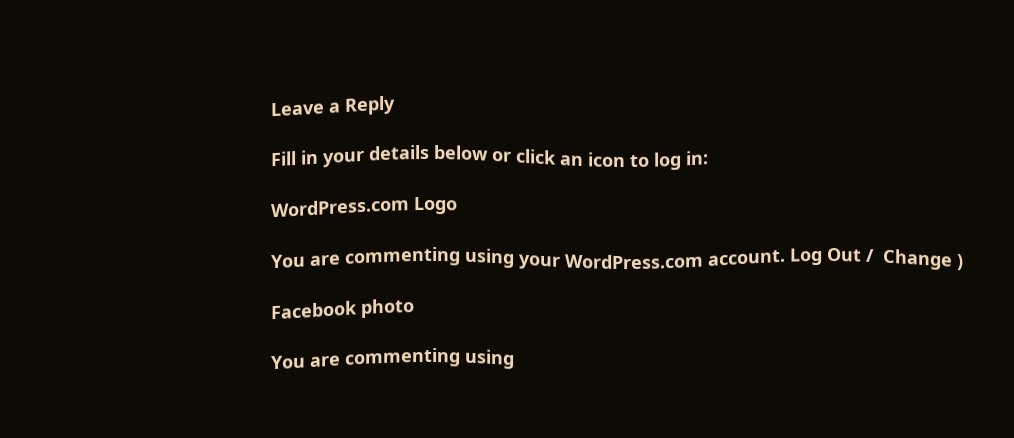Leave a Reply

Fill in your details below or click an icon to log in:

WordPress.com Logo

You are commenting using your WordPress.com account. Log Out /  Change )

Facebook photo

You are commenting using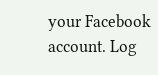your Facebook account. Log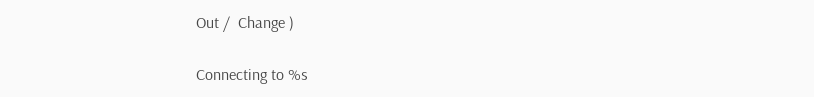Out /  Change )

Connecting to %s